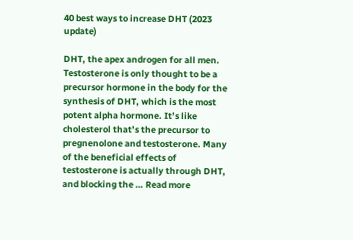40 best ways to increase DHT (2023 update)

DHT, the apex androgen for all men. Testosterone is only thought to be a precursor hormone in the body for the synthesis of DHT, which is the most potent alpha hormone. It’s like cholesterol that’s the precursor to pregnenolone and testosterone. Many of the beneficial effects of testosterone is actually through DHT, and blocking the … Read more